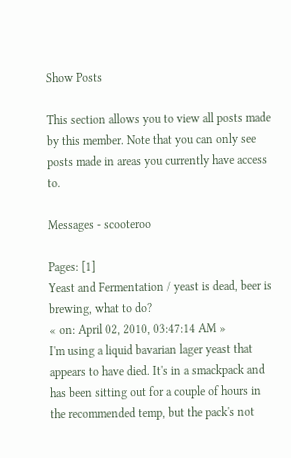Show Posts

This section allows you to view all posts made by this member. Note that you can only see posts made in areas you currently have access to.

Messages - scooteroo

Pages: [1]
Yeast and Fermentation / yeast is dead, beer is brewing, what to do?
« on: April 02, 2010, 03:47:14 AM »
I'm using a liquid bavarian lager yeast that appears to have died. It's in a smackpack and has been sitting out for a couple of hours in the recommended temp, but the pack's not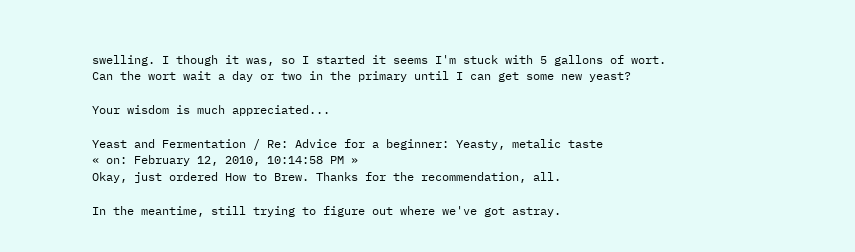swelling. I though it was, so I started it seems I'm stuck with 5 gallons of wort. Can the wort wait a day or two in the primary until I can get some new yeast?

Your wisdom is much appreciated...

Yeast and Fermentation / Re: Advice for a beginner: Yeasty, metalic taste
« on: February 12, 2010, 10:14:58 PM »
Okay, just ordered How to Brew. Thanks for the recommendation, all.

In the meantime, still trying to figure out where we've got astray.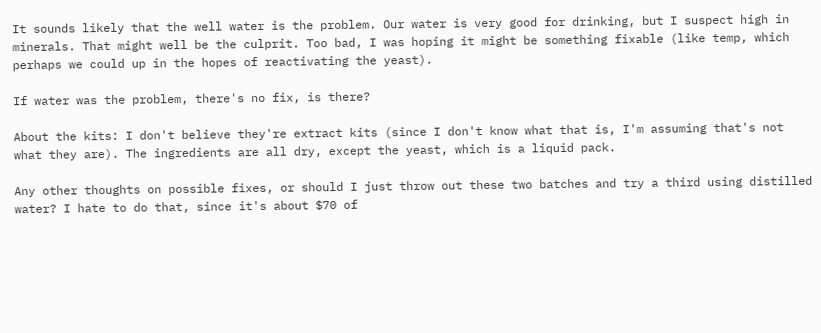It sounds likely that the well water is the problem. Our water is very good for drinking, but I suspect high in minerals. That might well be the culprit. Too bad, I was hoping it might be something fixable (like temp, which perhaps we could up in the hopes of reactivating the yeast).

If water was the problem, there's no fix, is there?

About the kits: I don't believe they're extract kits (since I don't know what that is, I'm assuming that's not what they are). The ingredients are all dry, except the yeast, which is a liquid pack.

Any other thoughts on possible fixes, or should I just throw out these two batches and try a third using distilled water? I hate to do that, since it's about $70 of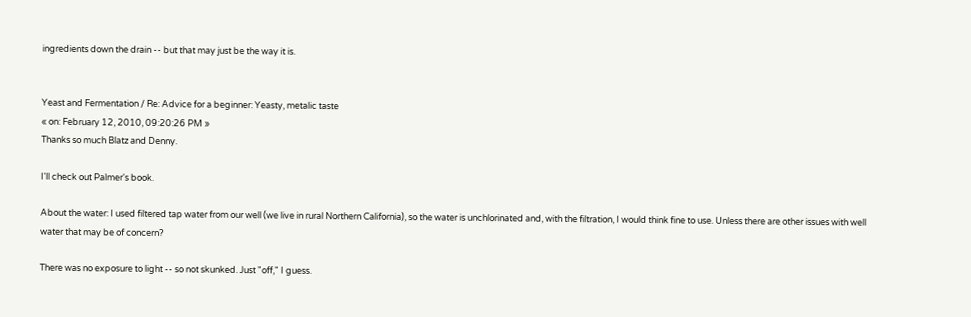ingredients down the drain -- but that may just be the way it is.


Yeast and Fermentation / Re: Advice for a beginner: Yeasty, metalic taste
« on: February 12, 2010, 09:20:26 PM »
Thanks so much Blatz and Denny.

I'll check out Palmer's book.

About the water: I used filtered tap water from our well (we live in rural Northern California), so the water is unchlorinated and, with the filtration, I would think fine to use. Unless there are other issues with well water that may be of concern?

There was no exposure to light -- so not skunked. Just "off," I guess.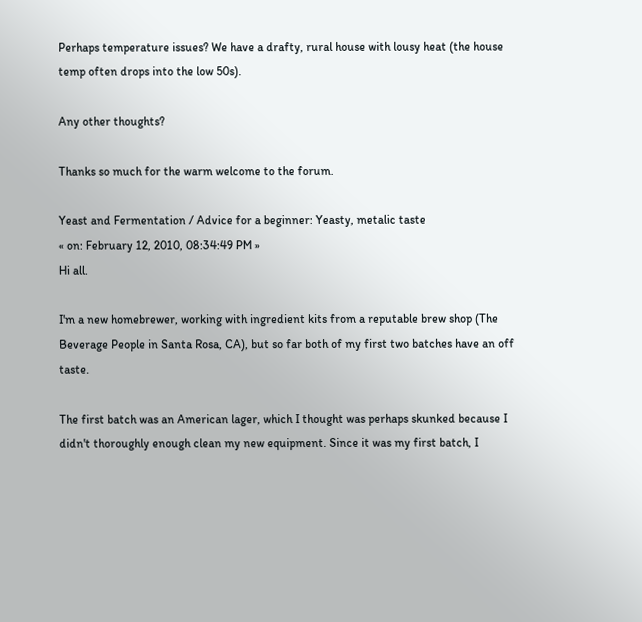Perhaps temperature issues? We have a drafty, rural house with lousy heat (the house temp often drops into the low 50s).

Any other thoughts?

Thanks so much for the warm welcome to the forum.

Yeast and Fermentation / Advice for a beginner: Yeasty, metalic taste
« on: February 12, 2010, 08:34:49 PM »
Hi all.

I'm a new homebrewer, working with ingredient kits from a reputable brew shop (The Beverage People in Santa Rosa, CA), but so far both of my first two batches have an off taste.

The first batch was an American lager, which I thought was perhaps skunked because I didn't thoroughly enough clean my new equipment. Since it was my first batch, I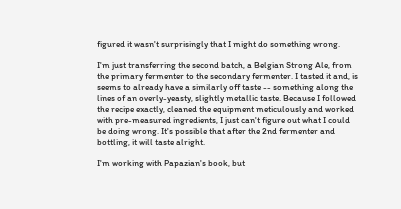figured it wasn't surprisingly that I might do something wrong.

I'm just transferring the second batch, a Belgian Strong Ale, from the primary fermenter to the secondary fermenter. I tasted it and, is seems to already have a similarly off taste -- something along the lines of an overly-yeasty, slightly metallic taste. Because I followed the recipe exactly, cleaned the equipment meticulously and worked with pre-measured ingredients, I just can't figure out what I could be doing wrong. It's possible that after the 2nd fermenter and bottling, it will taste alright.

I'm working with Papazian's book, but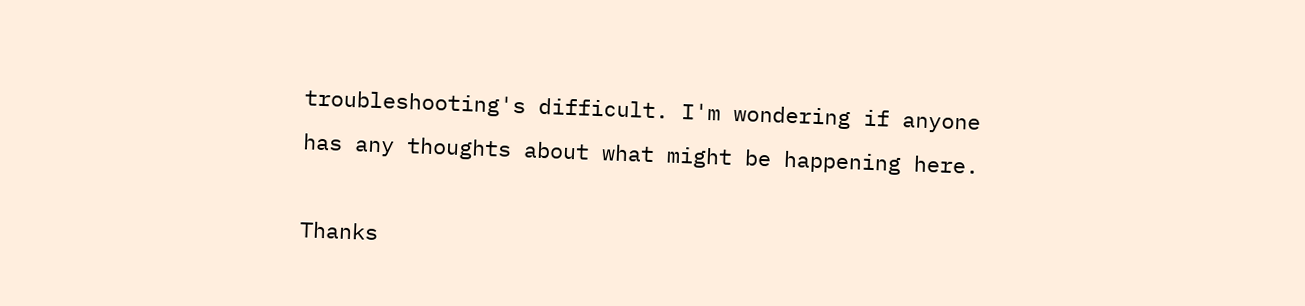troubleshooting's difficult. I'm wondering if anyone has any thoughts about what might be happening here.

Thanks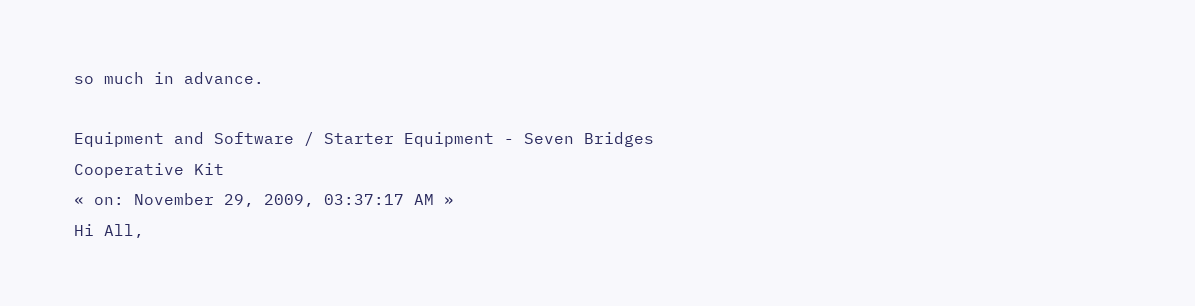so much in advance.

Equipment and Software / Starter Equipment - Seven Bridges Cooperative Kit
« on: November 29, 2009, 03:37:17 AM »
Hi All,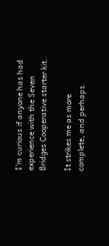I'm curious if anyone has had experience with the Seven Bridges Cooperative starter kit.

It strikes me as more complete, and perhaps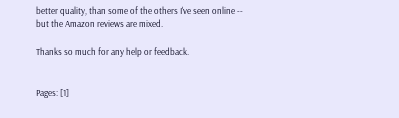better quality, than some of the others I've seen online -- but the Amazon reviews are mixed.

Thanks so much for any help or feedback.


Pages: [1]